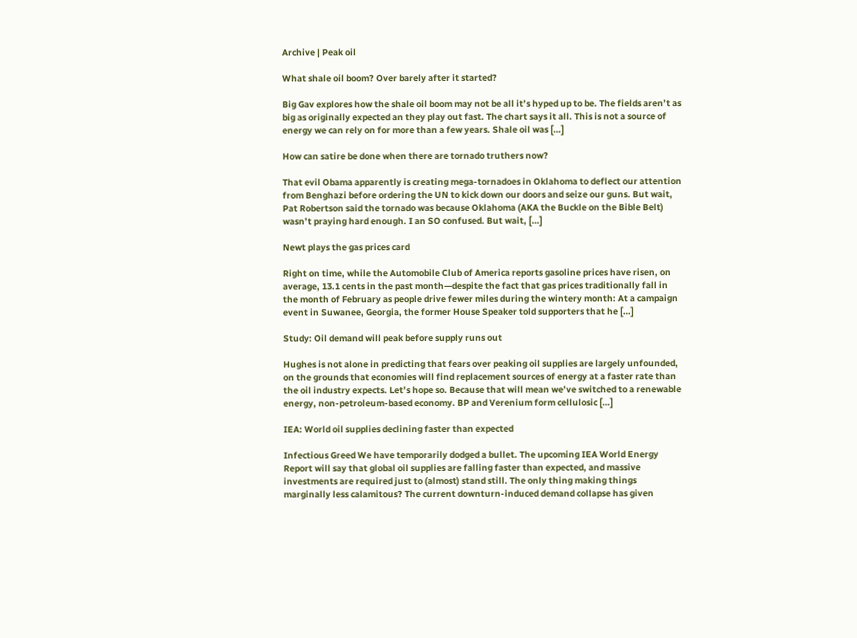Archive | Peak oil

What shale oil boom? Over barely after it started?

Big Gav explores how the shale oil boom may not be all it’s hyped up to be. The fields aren’t as big as originally expected an they play out fast. The chart says it all. This is not a source of energy we can rely on for more than a few years. Shale oil was […]

How can satire be done when there are tornado truthers now?

That evil Obama apparently is creating mega-tornadoes in Oklahoma to deflect our attention from Benghazi before ordering the UN to kick down our doors and seize our guns. But wait, Pat Robertson said the tornado was because Oklahoma (AKA the Buckle on the Bible Belt) wasn’t praying hard enough. I an SO confused. But wait, […]

Newt plays the gas prices card

Right on time, while the Automobile Club of America reports gasoline prices have risen, on average, 13.1 cents in the past month—despite the fact that gas prices traditionally fall in the month of February as people drive fewer miles during the wintery month: At a campaign event in Suwanee, Georgia, the former House Speaker told supporters that he […]

Study: Oil demand will peak before supply runs out

Hughes is not alone in predicting that fears over peaking oil supplies are largely unfounded, on the grounds that economies will find replacement sources of energy at a faster rate than the oil industry expects. Let’s hope so. Because that will mean we’ve switched to a renewable energy, non-petroleum-based economy. BP and Verenium form cellulosic […]

IEA: World oil supplies declining faster than expected

Infectious Greed We have temporarily dodged a bullet. The upcoming IEA World Energy Report will say that global oil supplies are falling faster than expected, and massive investments are required just to (almost) stand still. The only thing making things marginally less calamitous? The current downturn-induced demand collapse has given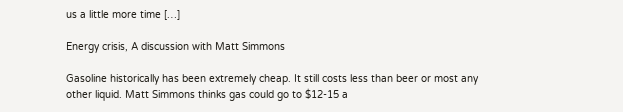us a little more time […]

Energy crisis, A discussion with Matt Simmons

Gasoline historically has been extremely cheap. It still costs less than beer or most any other liquid. Matt Simmons thinks gas could go to $12-15 a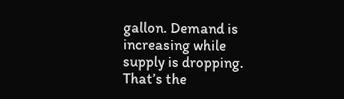gallon. Demand is increasing while supply is dropping. That’s the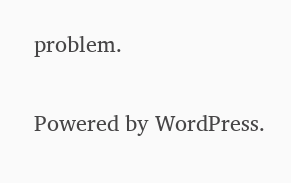problem.

Powered by WordPress.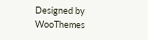Designed by WooThemes